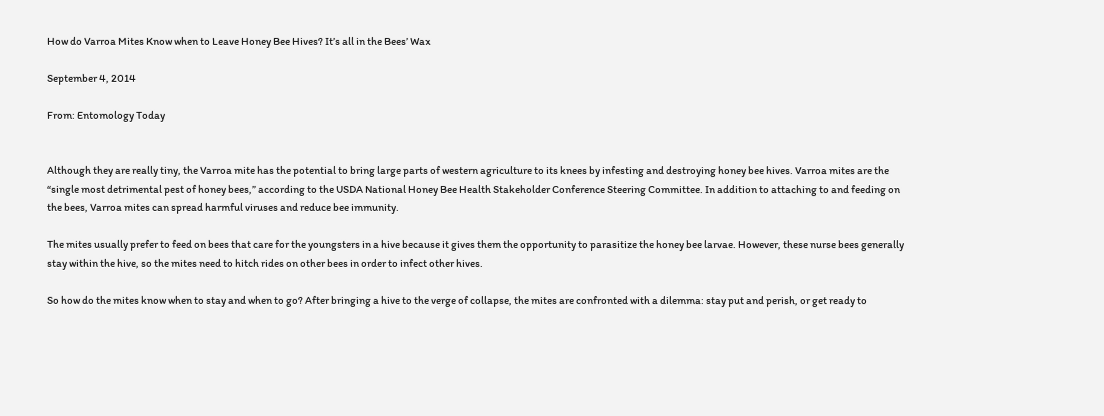How do Varroa Mites Know when to Leave Honey Bee Hives? It’s all in the Bees’ Wax

September 4, 2014

From: Entomology Today


Although they are really tiny, the Varroa mite has the potential to bring large parts of western agriculture to its knees by infesting and destroying honey bee hives. Varroa mites are the “single most detrimental pest of honey bees,” according to the USDA National Honey Bee Health Stakeholder Conference Steering Committee. In addition to attaching to and feeding on the bees, Varroa mites can spread harmful viruses and reduce bee immunity.

The mites usually prefer to feed on bees that care for the youngsters in a hive because it gives them the opportunity to parasitize the honey bee larvae. However, these nurse bees generally stay within the hive, so the mites need to hitch rides on other bees in order to infect other hives.

So how do the mites know when to stay and when to go? After bringing a hive to the verge of collapse, the mites are confronted with a dilemma: stay put and perish, or get ready to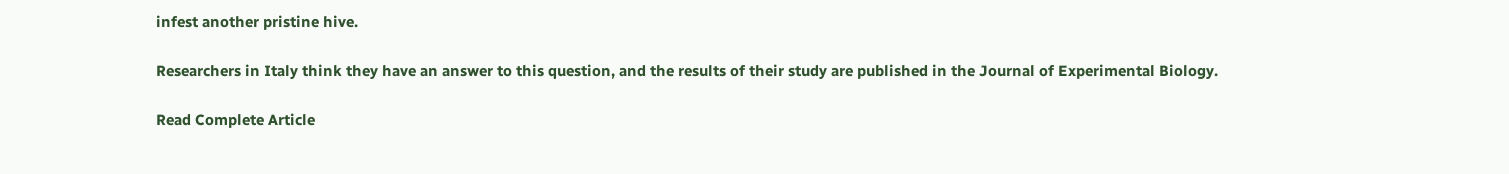infest another pristine hive.

Researchers in Italy think they have an answer to this question, and the results of their study are published in the Journal of Experimental Biology.

Read Complete Article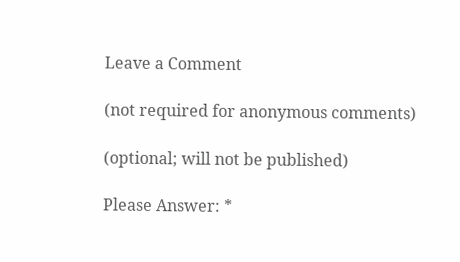Leave a Comment

(not required for anonymous comments)

(optional; will not be published)

Please Answer: *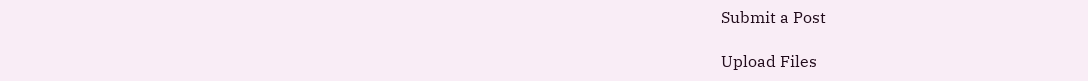Submit a Post

Upload Files